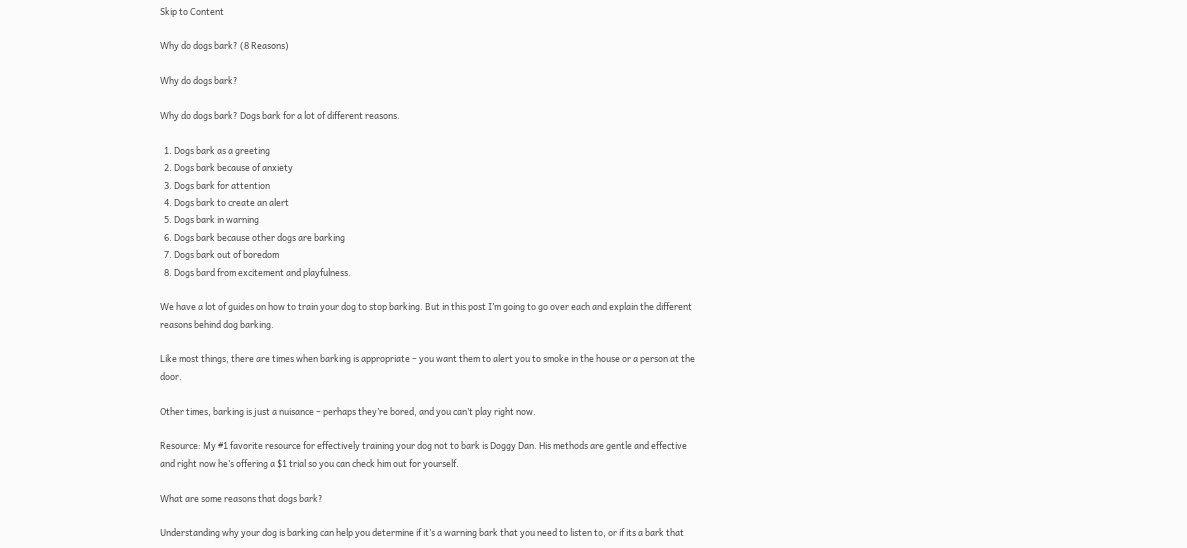Skip to Content

Why do dogs bark? (8 Reasons)

Why do dogs bark?

Why do dogs bark? Dogs bark for a lot of different reasons.

  1. Dogs bark as a greeting
  2. Dogs bark because of anxiety
  3. Dogs bark for attention
  4. Dogs bark to create an alert
  5. Dogs bark in warning
  6. Dogs bark because other dogs are barking
  7. Dogs bark out of boredom
  8. Dogs bard from excitement and playfulness.

We have a lot of guides on how to train your dog to stop barking. But in this post I’m going to go over each and explain the different reasons behind dog barking.

Like most things, there are times when barking is appropriate – you want them to alert you to smoke in the house or a person at the door.

Other times, barking is just a nuisance – perhaps they’re bored, and you can’t play right now.

Resource: My #1 favorite resource for effectively training your dog not to bark is Doggy Dan. His methods are gentle and effective and right now he’s offering a $1 trial so you can check him out for yourself.

What are some reasons that dogs bark?

Understanding why your dog is barking can help you determine if it’s a warning bark that you need to listen to, or if its a bark that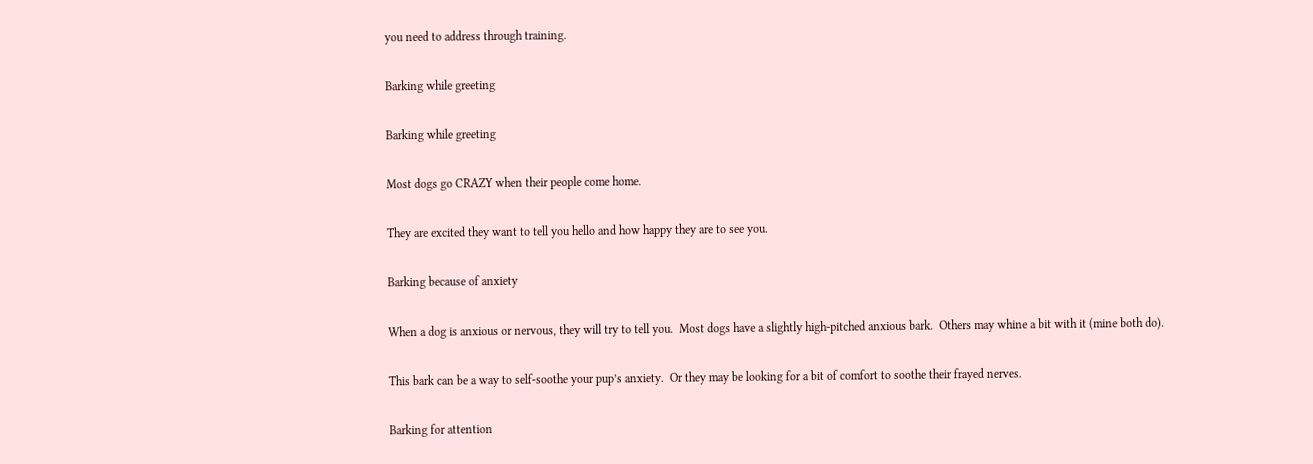you need to address through training.

Barking while greeting

Barking while greeting

Most dogs go CRAZY when their people come home.

They are excited they want to tell you hello and how happy they are to see you.

Barking because of anxiety

When a dog is anxious or nervous, they will try to tell you.  Most dogs have a slightly high-pitched anxious bark.  Others may whine a bit with it (mine both do).

This bark can be a way to self-soothe your pup’s anxiety.  Or they may be looking for a bit of comfort to soothe their frayed nerves.

Barking for attention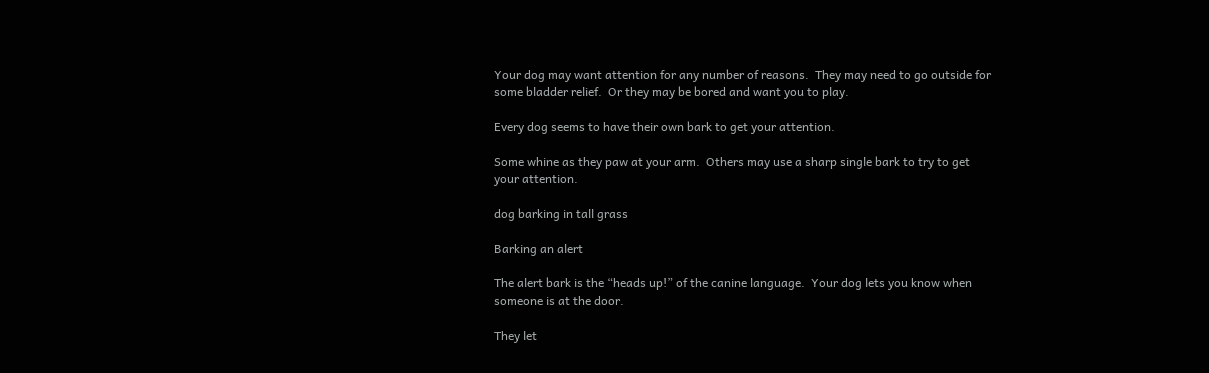Your dog may want attention for any number of reasons.  They may need to go outside for some bladder relief.  Or they may be bored and want you to play.

Every dog seems to have their own bark to get your attention.

Some whine as they paw at your arm.  Others may use a sharp single bark to try to get your attention.

dog barking in tall grass

Barking an alert

The alert bark is the “heads up!” of the canine language.  Your dog lets you know when someone is at the door.

They let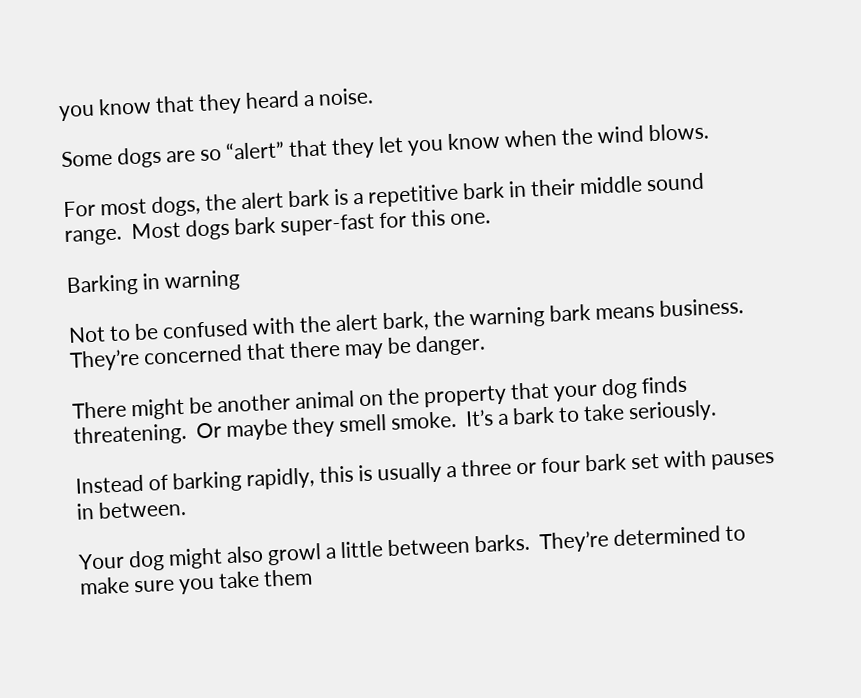you know that they heard a noise.

Some dogs are so “alert” that they let you know when the wind blows.

For most dogs, the alert bark is a repetitive bark in their middle sound range.  Most dogs bark super-fast for this one.

Barking in warning

Not to be confused with the alert bark, the warning bark means business.  They’re concerned that there may be danger.

There might be another animal on the property that your dog finds threatening.  Or maybe they smell smoke.  It’s a bark to take seriously.

Instead of barking rapidly, this is usually a three or four bark set with pauses in between.

Your dog might also growl a little between barks.  They’re determined to make sure you take them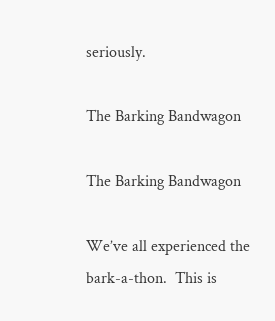seriously.

The Barking Bandwagon

The Barking Bandwagon

We’ve all experienced the bark-a-thon.  This is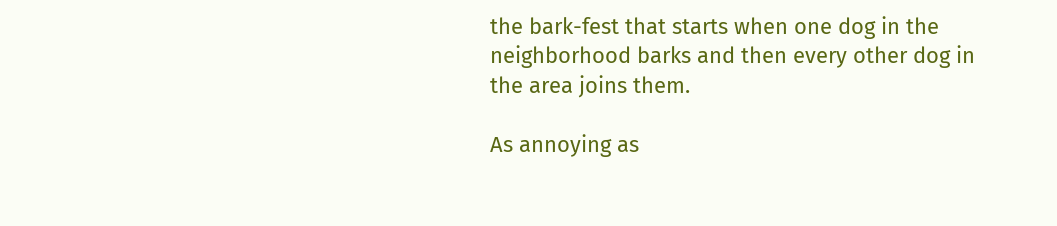the bark-fest that starts when one dog in the neighborhood barks and then every other dog in the area joins them.

As annoying as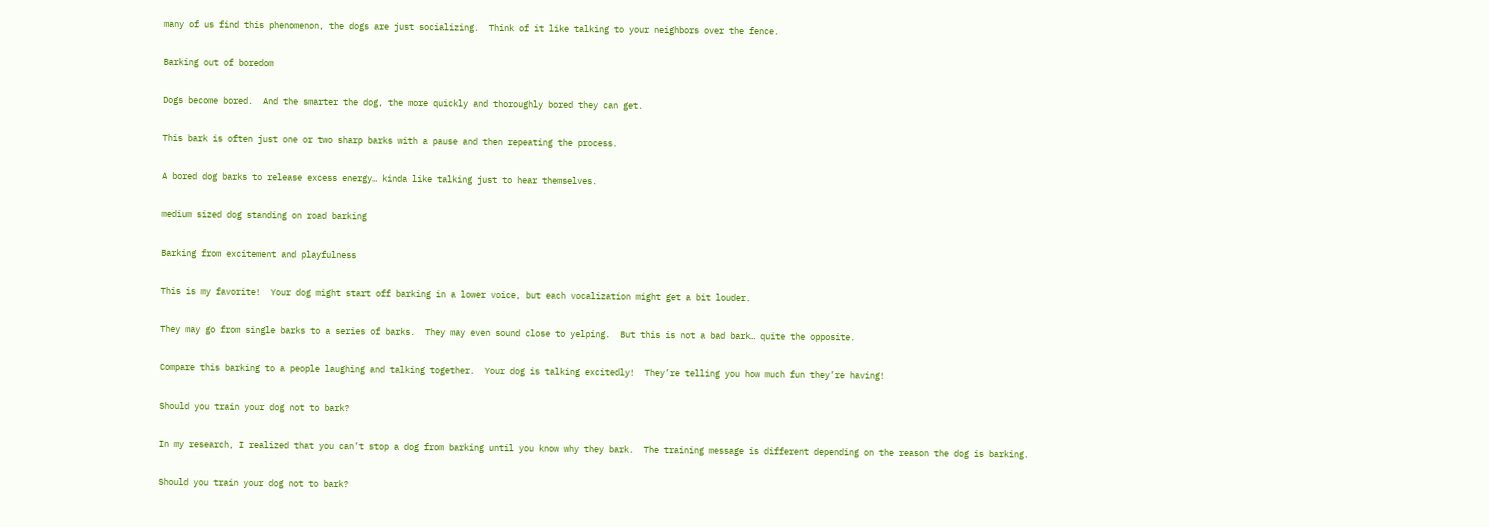many of us find this phenomenon, the dogs are just socializing.  Think of it like talking to your neighbors over the fence.

Barking out of boredom

Dogs become bored.  And the smarter the dog, the more quickly and thoroughly bored they can get.

This bark is often just one or two sharp barks with a pause and then repeating the process.

A bored dog barks to release excess energy… kinda like talking just to hear themselves.

medium sized dog standing on road barking

Barking from excitement and playfulness

This is my favorite!  Your dog might start off barking in a lower voice, but each vocalization might get a bit louder.

They may go from single barks to a series of barks.  They may even sound close to yelping.  But this is not a bad bark… quite the opposite.

Compare this barking to a people laughing and talking together.  Your dog is talking excitedly!  They’re telling you how much fun they’re having!

Should you train your dog not to bark?

In my research, I realized that you can’t stop a dog from barking until you know why they bark.  The training message is different depending on the reason the dog is barking.

Should you train your dog not to bark?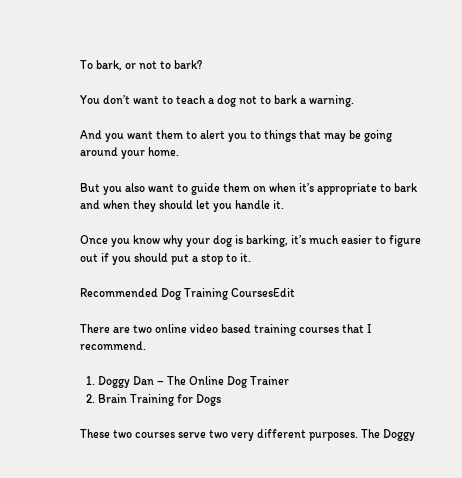To bark, or not to bark?

You don’t want to teach a dog not to bark a warning.

And you want them to alert you to things that may be going around your home.

But you also want to guide them on when it’s appropriate to bark and when they should let you handle it.

Once you know why your dog is barking, it’s much easier to figure out if you should put a stop to it.

Recommended Dog Training CoursesEdit

There are two online video based training courses that I recommend.

  1. Doggy Dan – The Online Dog Trainer
  2. Brain Training for Dogs

These two courses serve two very different purposes. The Doggy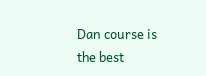Dan course is the best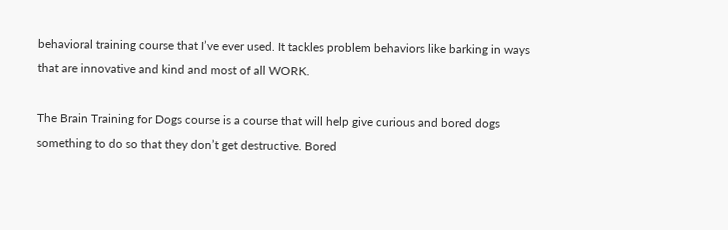behavioral training course that I’ve ever used. It tackles problem behaviors like barking in ways that are innovative and kind and most of all WORK.

The Brain Training for Dogs course is a course that will help give curious and bored dogs something to do so that they don’t get destructive. Bored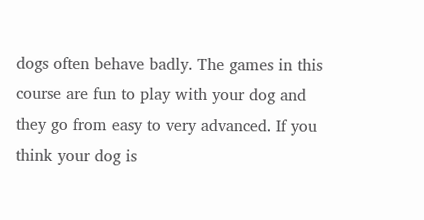dogs often behave badly. The games in this course are fun to play with your dog and they go from easy to very advanced. If you think your dog is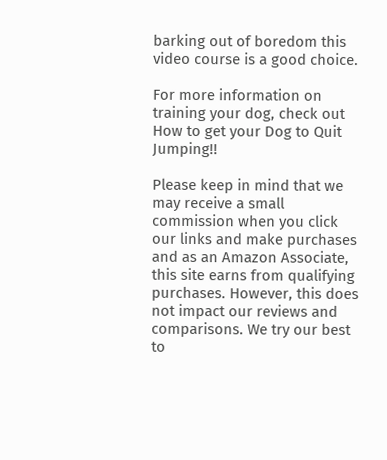barking out of boredom this video course is a good choice.

For more information on training your dog, check out How to get your Dog to Quit Jumping!!

Please keep in mind that we may receive a small commission when you click our links and make purchases and as an Amazon Associate, this site earns from qualifying purchases. However, this does not impact our reviews and comparisons. We try our best to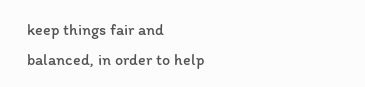keep things fair and balanced, in order to help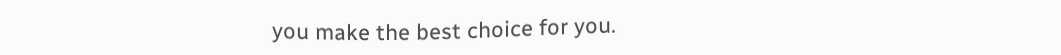you make the best choice for you.